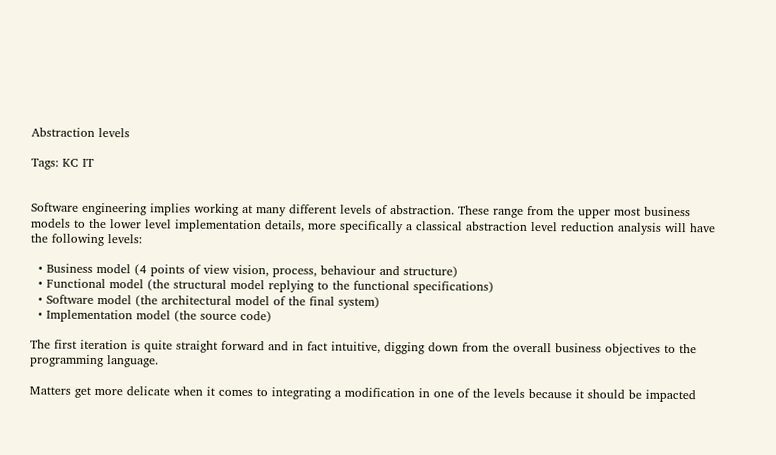Abstraction levels

Tags: KC IT


Software engineering implies working at many different levels of abstraction. These range from the upper most business models to the lower level implementation details, more specifically a classical abstraction level reduction analysis will have the following levels:

  • Business model (4 points of view vision, process, behaviour and structure)
  • Functional model (the structural model replying to the functional specifications)
  • Software model (the architectural model of the final system)
  • Implementation model (the source code)

The first iteration is quite straight forward and in fact intuitive, digging down from the overall business objectives to the programming language.

Matters get more delicate when it comes to integrating a modification in one of the levels because it should be impacted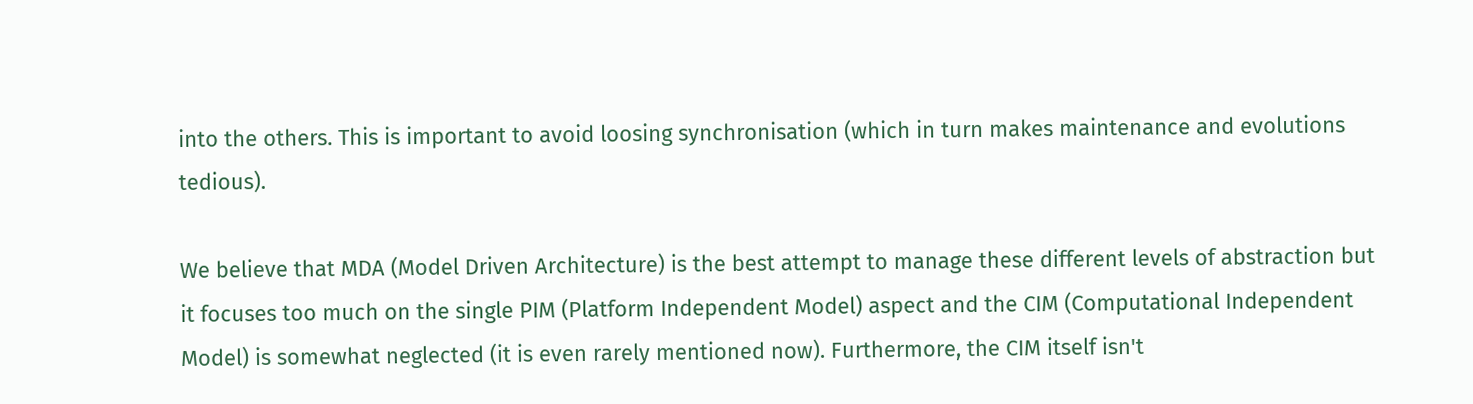into the others. This is important to avoid loosing synchronisation (which in turn makes maintenance and evolutions tedious).

We believe that MDA (Model Driven Architecture) is the best attempt to manage these different levels of abstraction but it focuses too much on the single PIM (Platform Independent Model) aspect and the CIM (Computational Independent Model) is somewhat neglected (it is even rarely mentioned now). Furthermore, the CIM itself isn't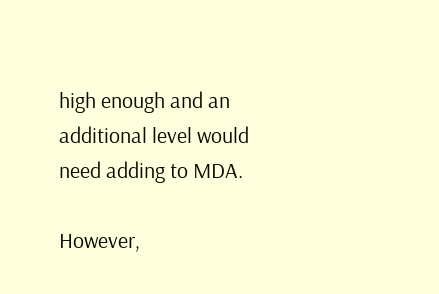high enough and an additional level would need adding to MDA.

However,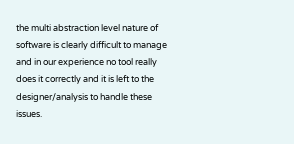the multi abstraction level nature of software is clearly difficult to manage and in our experience no tool really does it correctly and it is left to the designer/analysis to handle these issues.